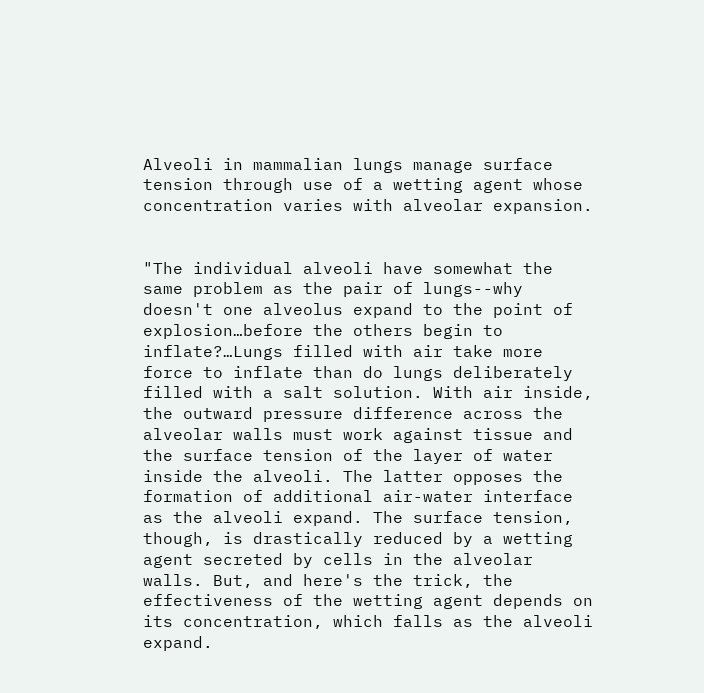Alveoli in mammalian lungs manage surface tension through use of a wetting agent whose concentration varies with alveolar expansion.


"The individual alveoli have somewhat the same problem as the pair of lungs--why doesn't one alveolus expand to the point of explosion…before the others begin to inflate?…Lungs filled with air take more force to inflate than do lungs deliberately filled with a salt solution. With air inside, the outward pressure difference across the alveolar walls must work against tissue and the surface tension of the layer of water inside the alveoli. The latter opposes the formation of additional air-water interface as the alveoli expand. The surface tension, though, is drastically reduced by a wetting agent secreted by cells in the alveolar walls. But, and here's the trick, the effectiveness of the wetting agent depends on its concentration, which falls as the alveoli expand.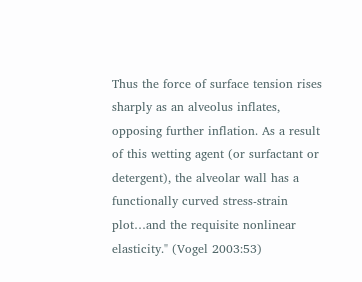Thus the force of surface tension rises sharply as an alveolus inflates, opposing further inflation. As a result of this wetting agent (or surfactant or detergent), the alveolar wall has a functionally curved stress-strain plot…and the requisite nonlinear elasticity." (Vogel 2003:53)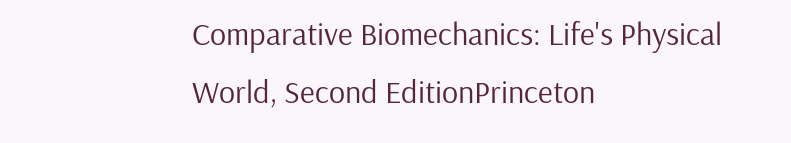Comparative Biomechanics: Life's Physical World, Second EditionPrinceton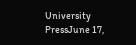University PressJune 17,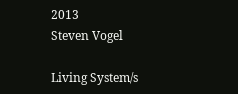2013
Steven Vogel

Living System/s